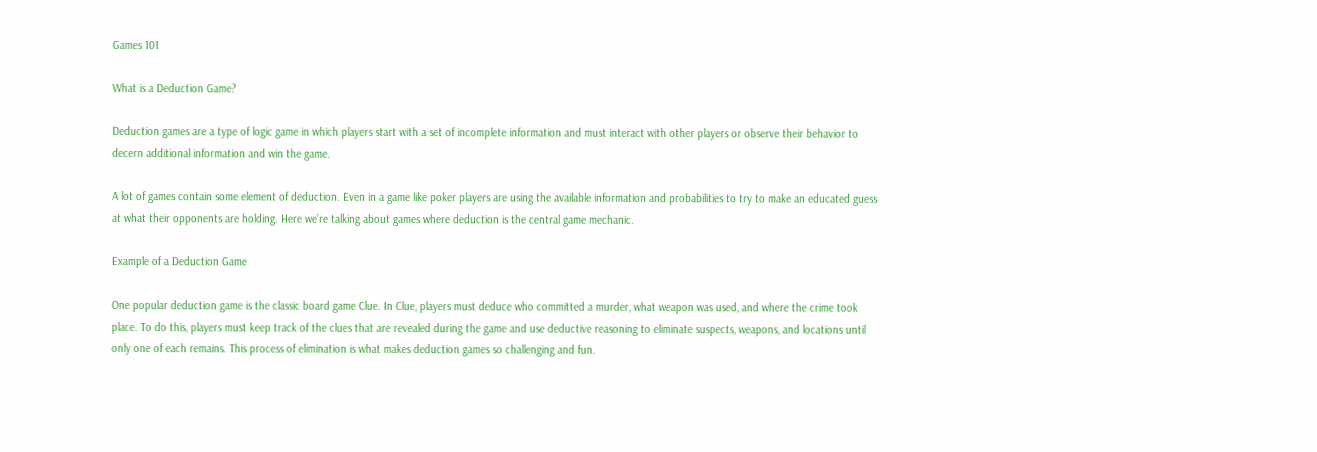Games 101

What is a Deduction Game?

Deduction games are a type of logic game in which players start with a set of incomplete information and must interact with other players or observe their behavior to decern additional information and win the game.

A lot of games contain some element of deduction. Even in a game like poker players are using the available information and probabilities to try to make an educated guess at what their opponents are holding. Here we’re talking about games where deduction is the central game mechanic.

Example of a Deduction Game

One popular deduction game is the classic board game Clue. In Clue, players must deduce who committed a murder, what weapon was used, and where the crime took place. To do this, players must keep track of the clues that are revealed during the game and use deductive reasoning to eliminate suspects, weapons, and locations until only one of each remains. This process of elimination is what makes deduction games so challenging and fun.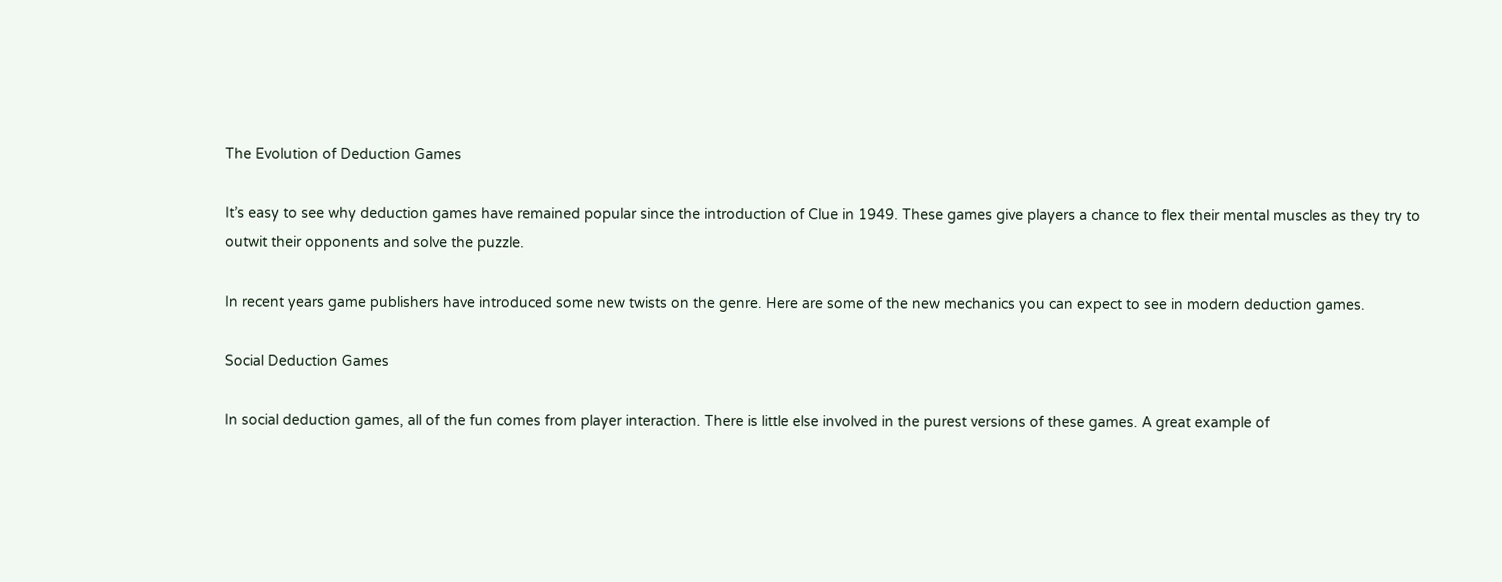The Evolution of Deduction Games

It’s easy to see why deduction games have remained popular since the introduction of Clue in 1949. These games give players a chance to flex their mental muscles as they try to outwit their opponents and solve the puzzle.

In recent years game publishers have introduced some new twists on the genre. Here are some of the new mechanics you can expect to see in modern deduction games.

Social Deduction Games

In social deduction games, all of the fun comes from player interaction. There is little else involved in the purest versions of these games. A great example of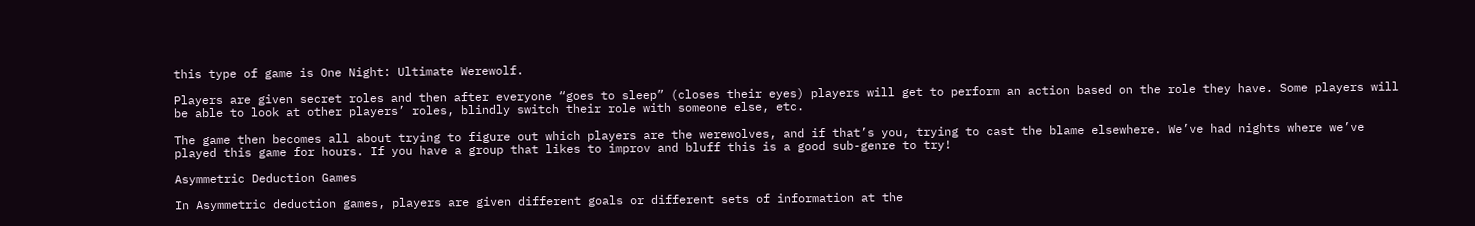this type of game is One Night: Ultimate Werewolf.

Players are given secret roles and then after everyone “goes to sleep” (closes their eyes) players will get to perform an action based on the role they have. Some players will be able to look at other players’ roles, blindly switch their role with someone else, etc.

The game then becomes all about trying to figure out which players are the werewolves, and if that’s you, trying to cast the blame elsewhere. We’ve had nights where we’ve played this game for hours. If you have a group that likes to improv and bluff this is a good sub-genre to try!

Asymmetric Deduction Games

In Asymmetric deduction games, players are given different goals or different sets of information at the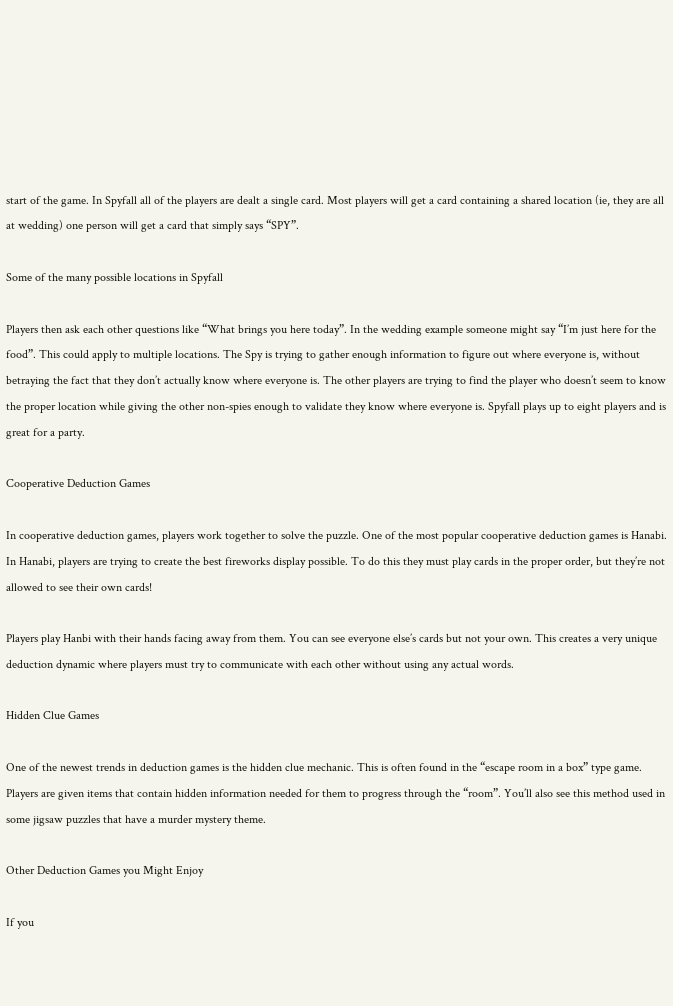start of the game. In Spyfall all of the players are dealt a single card. Most players will get a card containing a shared location (ie, they are all at wedding) one person will get a card that simply says “SPY”.

Some of the many possible locations in Spyfall

Players then ask each other questions like “What brings you here today”. In the wedding example someone might say “I’m just here for the food”. This could apply to multiple locations. The Spy is trying to gather enough information to figure out where everyone is, without betraying the fact that they don’t actually know where everyone is. The other players are trying to find the player who doesn’t seem to know the proper location while giving the other non-spies enough to validate they know where everyone is. Spyfall plays up to eight players and is great for a party.

Cooperative Deduction Games

In cooperative deduction games, players work together to solve the puzzle. One of the most popular cooperative deduction games is Hanabi. In Hanabi, players are trying to create the best fireworks display possible. To do this they must play cards in the proper order, but they’re not allowed to see their own cards!

Players play Hanbi with their hands facing away from them. You can see everyone else’s cards but not your own. This creates a very unique deduction dynamic where players must try to communicate with each other without using any actual words.

Hidden Clue Games

One of the newest trends in deduction games is the hidden clue mechanic. This is often found in the “escape room in a box” type game. Players are given items that contain hidden information needed for them to progress through the “room”. You’ll also see this method used in some jigsaw puzzles that have a murder mystery theme.

Other Deduction Games you Might Enjoy

If you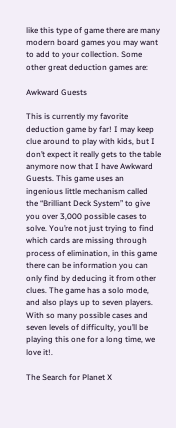like this type of game there are many modern board games you may want to add to your collection. Some other great deduction games are:

Awkward Guests

This is currently my favorite deduction game by far! I may keep clue around to play with kids, but I don’t expect it really gets to the table anymore now that I have Awkward Guests. This game uses an ingenious little mechanism called the “Brilliant Deck System” to give you over 3,000 possible cases to solve. You’re not just trying to find which cards are missing through process of elimination, in this game there can be information you can only find by deducing it from other clues. The game has a solo mode, and also plays up to seven players. With so many possible cases and seven levels of difficulty, you’ll be playing this one for a long time, we love it!.

The Search for Planet X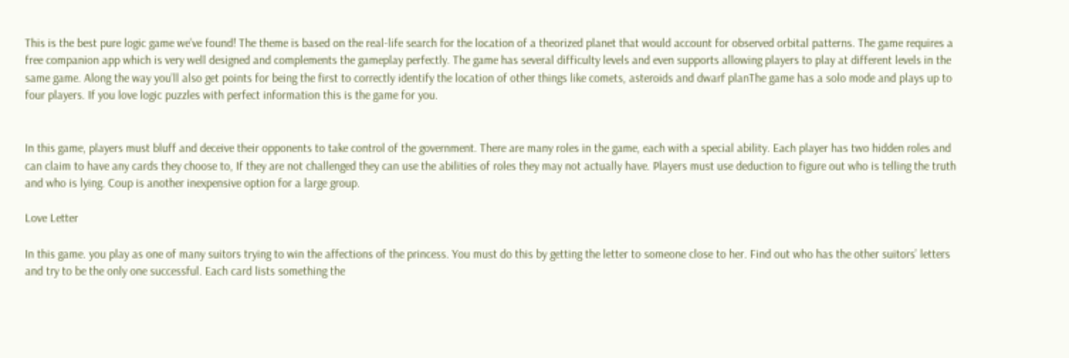This is the best pure logic game we’ve found! The theme is based on the real-life search for the location of a theorized planet that would account for observed orbital patterns. The game requires a free companion app which is very well designed and complements the gameplay perfectly. The game has several difficulty levels and even supports allowing players to play at different levels in the same game. Along the way you’ll also get points for being the first to correctly identify the location of other things like comets, asteroids and dwarf planThe game has a solo mode and plays up to four players. If you love logic puzzles with perfect information this is the game for you.


In this game, players must bluff and deceive their opponents to take control of the government. There are many roles in the game, each with a special ability. Each player has two hidden roles and can claim to have any cards they choose to, If they are not challenged they can use the abilities of roles they may not actually have. Players must use deduction to figure out who is telling the truth and who is lying. Coup is another inexpensive option for a large group.

Love Letter

In this game. you play as one of many suitors trying to win the affections of the princess. You must do this by getting the letter to someone close to her. Find out who has the other suitors’ letters and try to be the only one successful. Each card lists something the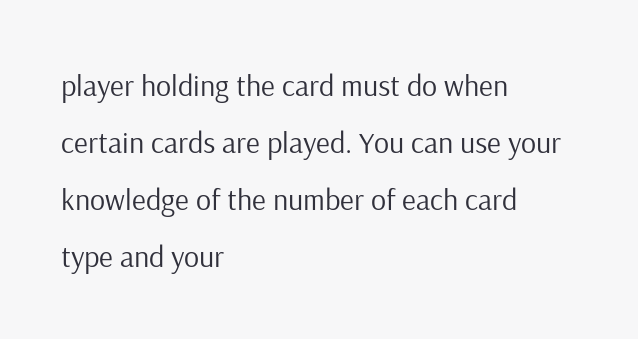player holding the card must do when certain cards are played. You can use your knowledge of the number of each card type and your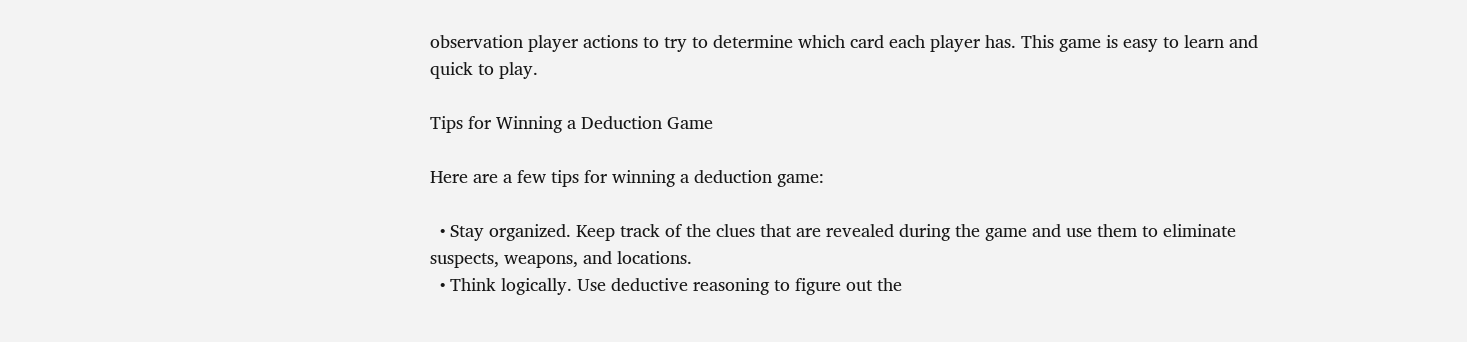observation player actions to try to determine which card each player has. This game is easy to learn and quick to play.

Tips for Winning a Deduction Game

Here are a few tips for winning a deduction game:

  • Stay organized. Keep track of the clues that are revealed during the game and use them to eliminate suspects, weapons, and locations.
  • Think logically. Use deductive reasoning to figure out the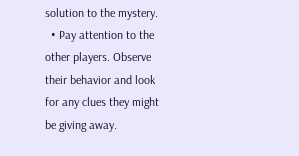solution to the mystery.
  • Pay attention to the other players. Observe their behavior and look for any clues they might be giving away.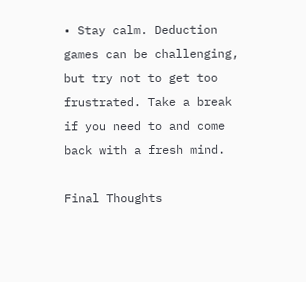• Stay calm. Deduction games can be challenging, but try not to get too frustrated. Take a break if you need to and come back with a fresh mind.

Final Thoughts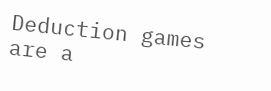Deduction games are a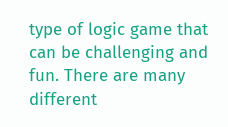type of logic game that can be challenging and fun. There are many different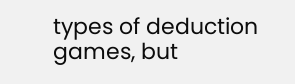types of deduction games, but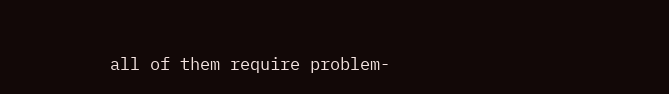all of them require problem-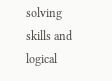solving skills and logical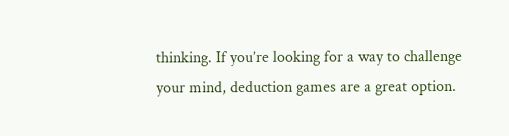thinking. If you’re looking for a way to challenge your mind, deduction games are a great option.